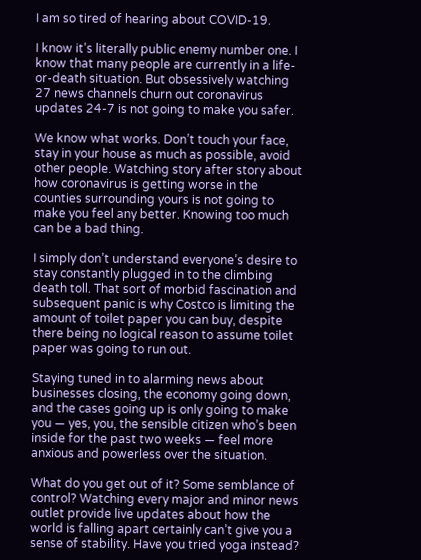I am so tired of hearing about COVID-19.

I know it’s literally public enemy number one. I know that many people are currently in a life-or-death situation. But obsessively watching 27 news channels churn out coronavirus updates 24-7 is not going to make you safer.

We know what works. Don’t touch your face, stay in your house as much as possible, avoid other people. Watching story after story about how coronavirus is getting worse in the counties surrounding yours is not going to make you feel any better. Knowing too much can be a bad thing.

I simply don’t understand everyone’s desire to stay constantly plugged in to the climbing death toll. That sort of morbid fascination and subsequent panic is why Costco is limiting the amount of toilet paper you can buy, despite there being no logical reason to assume toilet paper was going to run out.

Staying tuned in to alarming news about businesses closing, the economy going down, and the cases going up is only going to make you — yes, you, the sensible citizen who’s been inside for the past two weeks — feel more anxious and powerless over the situation.

What do you get out of it? Some semblance of control? Watching every major and minor news outlet provide live updates about how the world is falling apart certainly can’t give you a sense of stability. Have you tried yoga instead?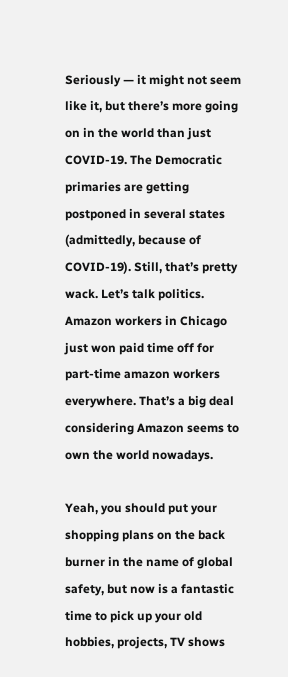Seriously — it might not seem like it, but there’s more going on in the world than just COVID-19. The Democratic primaries are getting postponed in several states (admittedly, because of COVID-19). Still, that’s pretty wack. Let’s talk politics. Amazon workers in Chicago just won paid time off for part-time amazon workers everywhere. That’s a big deal considering Amazon seems to own the world nowadays.

Yeah, you should put your shopping plans on the back burner in the name of global safety, but now is a fantastic time to pick up your old hobbies, projects, TV shows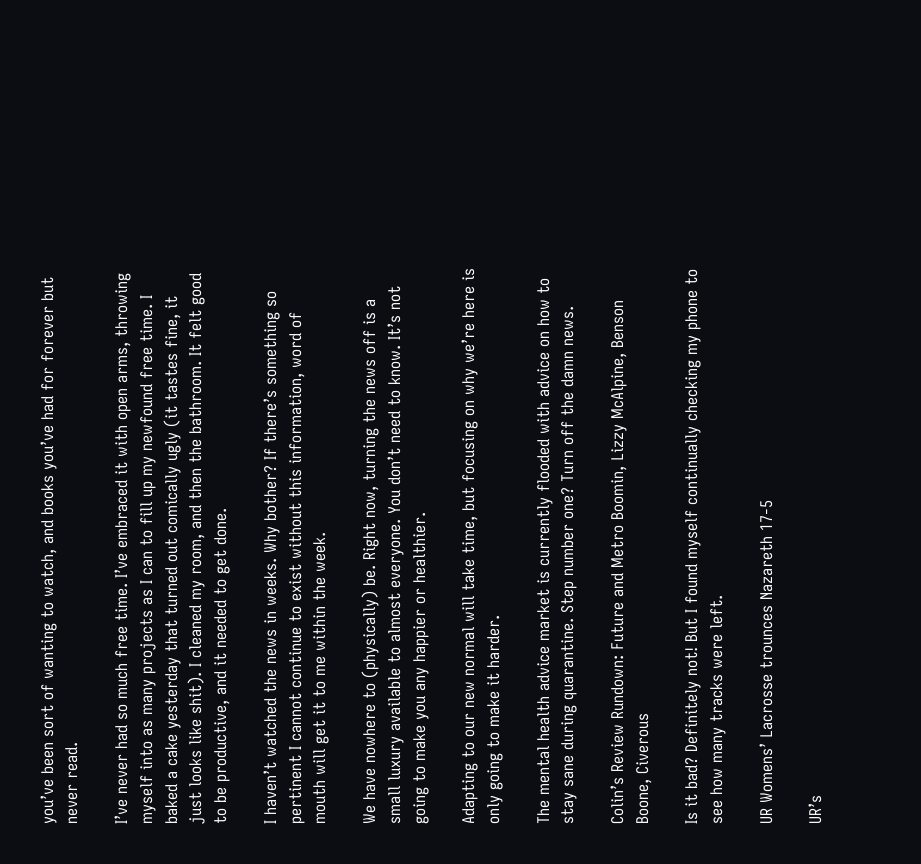you’ve been sort of wanting to watch, and books you’ve had for forever but never read.

I’ve never had so much free time. I’ve embraced it with open arms, throwing myself into as many projects as I can to fill up my newfound free time. I baked a cake yesterday that turned out comically ugly (it tastes fine, it just looks like shit). I cleaned my room, and then the bathroom. It felt good to be productive, and it needed to get done.

I haven’t watched the news in weeks. Why bother? If there’s something so pertinent I cannot continue to exist without this information, word of mouth will get it to me within the week.

We have nowhere to (physically) be. Right now, turning the news off is a small luxury available to almost everyone. You don’t need to know. It’s not going to make you any happier or healthier.

Adapting to our new normal will take time, but focusing on why we’re here is only going to make it harder.

The mental health advice market is currently flooded with advice on how to stay sane during quarantine. Step number one? Turn off the damn news.

Colin’s Review Rundown: Future and Metro Boomin, Lizzy McAlpine, Benson Boone, Civerous

Is it bad? Definitely not! But I found myself continually checking my phone to see how many tracks were left.

UR Womens’ Lacrosse trounces Nazareth 17-5

UR’s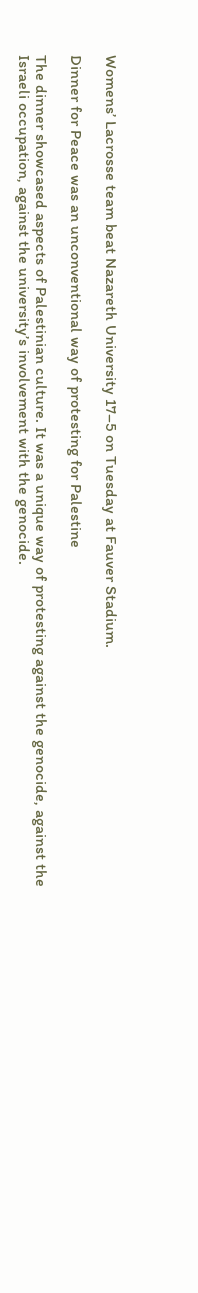Womens’ Lacrosse team beat Nazareth University 17–5 on Tuesday at Fauver Stadium.

Dinner for Peace was an unconventional way of protesting for Palestine

The dinner showcased aspects of Palestinian culture. It was a unique way of protesting against the genocide, against the Israeli occupation, against the university’s involvement with the genocide.